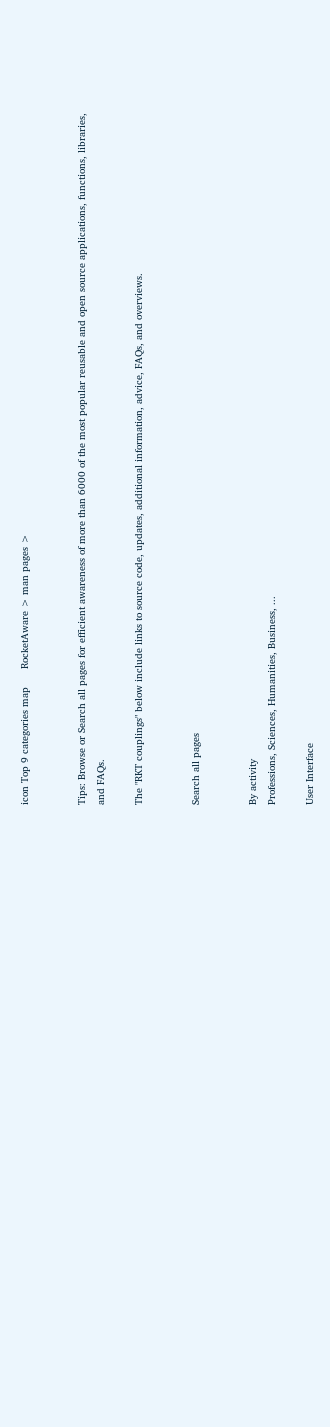icon Top 9 categories map      RocketAware > man pages >


Tips: Browse or Search all pages for efficient awareness of more than 6000 of the most popular reusable and open source applications, functions, libraries, and FAQs.

The "RKT couplings" below include links to source code, updates, additional information, advice, FAQs, and overviews.


Search all pages


By activity
Professions, Sciences, Humanities, Business, ...

User Interface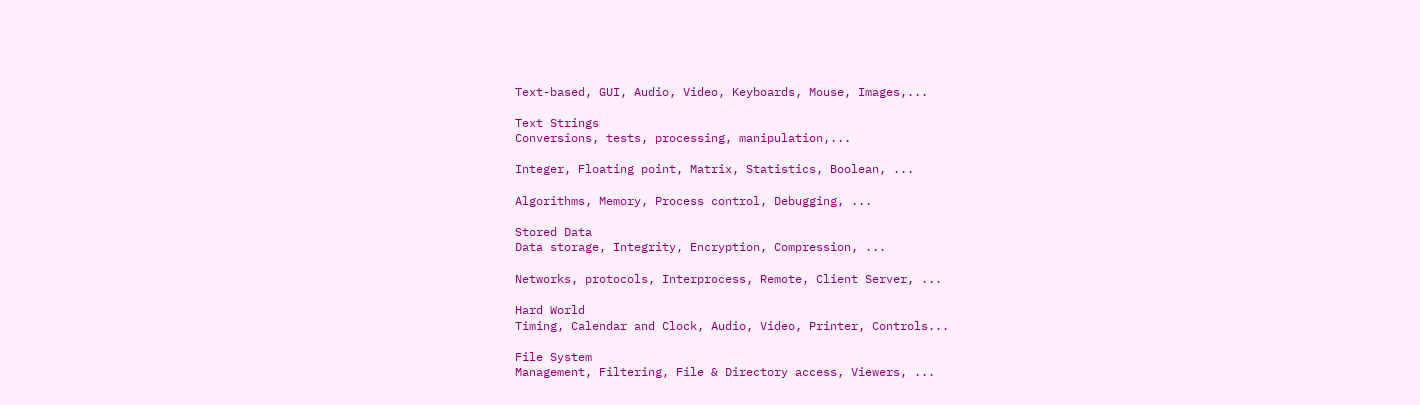Text-based, GUI, Audio, Video, Keyboards, Mouse, Images,...

Text Strings
Conversions, tests, processing, manipulation,...

Integer, Floating point, Matrix, Statistics, Boolean, ...

Algorithms, Memory, Process control, Debugging, ...

Stored Data
Data storage, Integrity, Encryption, Compression, ...

Networks, protocols, Interprocess, Remote, Client Server, ...

Hard World
Timing, Calendar and Clock, Audio, Video, Printer, Controls...

File System
Management, Filtering, File & Directory access, Viewers, ...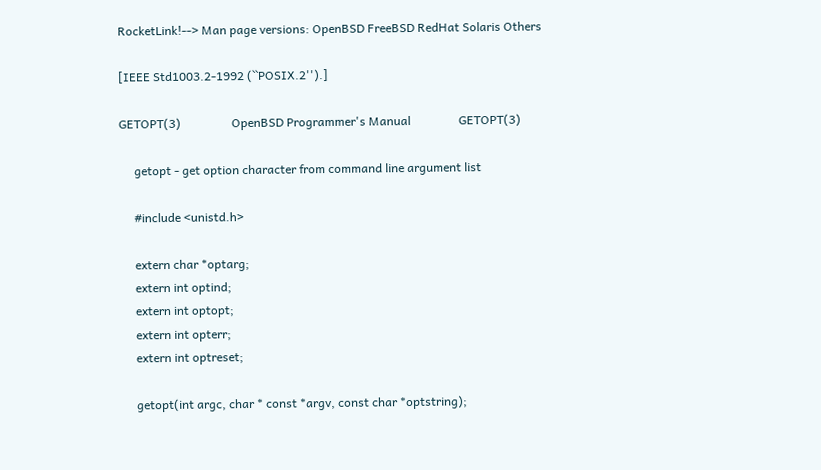RocketLink!--> Man page versions: OpenBSD FreeBSD RedHat Solaris Others

[IEEE Std1003.2-1992 (``POSIX.2'').]

GETOPT(3)                 OpenBSD Programmer's Manual                GETOPT(3)

     getopt - get option character from command line argument list

     #include <unistd.h>

     extern char *optarg;
     extern int optind;
     extern int optopt;
     extern int opterr;
     extern int optreset;

     getopt(int argc, char * const *argv, const char *optstring);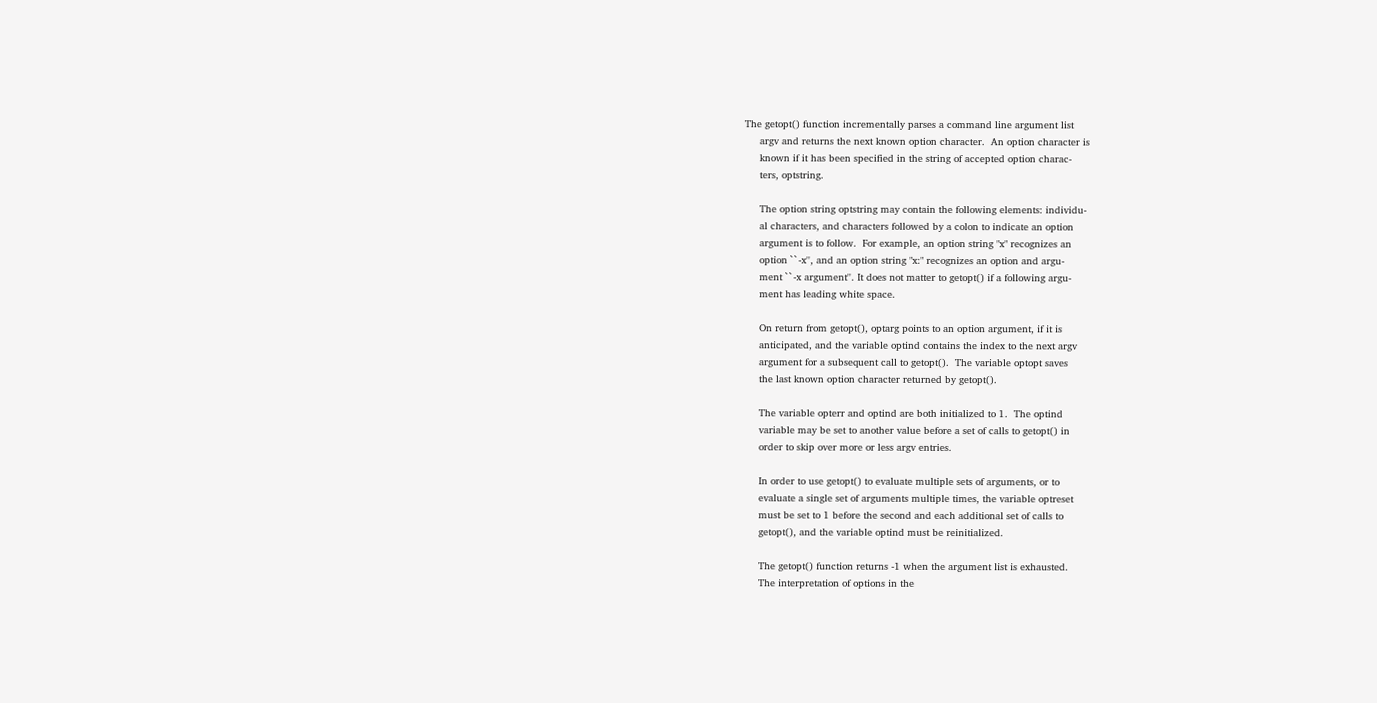The getopt() function incrementally parses a command line argument list
     argv and returns the next known option character.  An option character is
     known if it has been specified in the string of accepted option charac-
     ters, optstring.

     The option string optstring may contain the following elements: individu-
     al characters, and characters followed by a colon to indicate an option
     argument is to follow.  For example, an option string "x" recognizes an
     option ``-x'', and an option string "x:" recognizes an option and argu-
     ment ``-x argument''. It does not matter to getopt() if a following argu-
     ment has leading white space.

     On return from getopt(), optarg points to an option argument, if it is
     anticipated, and the variable optind contains the index to the next argv
     argument for a subsequent call to getopt().  The variable optopt saves
     the last known option character returned by getopt().

     The variable opterr and optind are both initialized to 1.  The optind
     variable may be set to another value before a set of calls to getopt() in
     order to skip over more or less argv entries.

     In order to use getopt() to evaluate multiple sets of arguments, or to
     evaluate a single set of arguments multiple times, the variable optreset
     must be set to 1 before the second and each additional set of calls to
     getopt(), and the variable optind must be reinitialized.

     The getopt() function returns -1 when the argument list is exhausted.
     The interpretation of options in the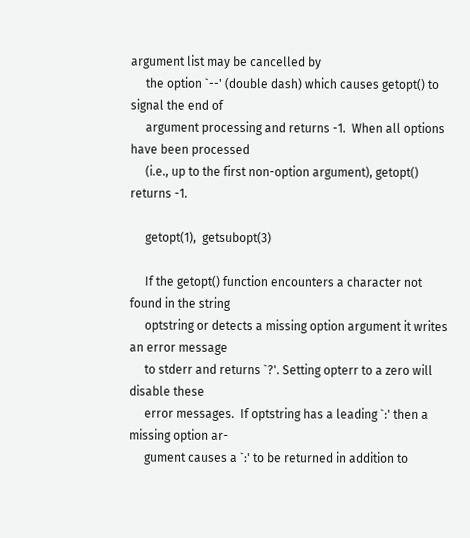argument list may be cancelled by
     the option `--' (double dash) which causes getopt() to signal the end of
     argument processing and returns -1.  When all options have been processed
     (i.e., up to the first non-option argument), getopt() returns -1.

     getopt(1),  getsubopt(3)

     If the getopt() function encounters a character not found in the string
     optstring or detects a missing option argument it writes an error message
     to stderr and returns `?'. Setting opterr to a zero will disable these
     error messages.  If optstring has a leading `:' then a missing option ar-
     gument causes a `:' to be returned in addition to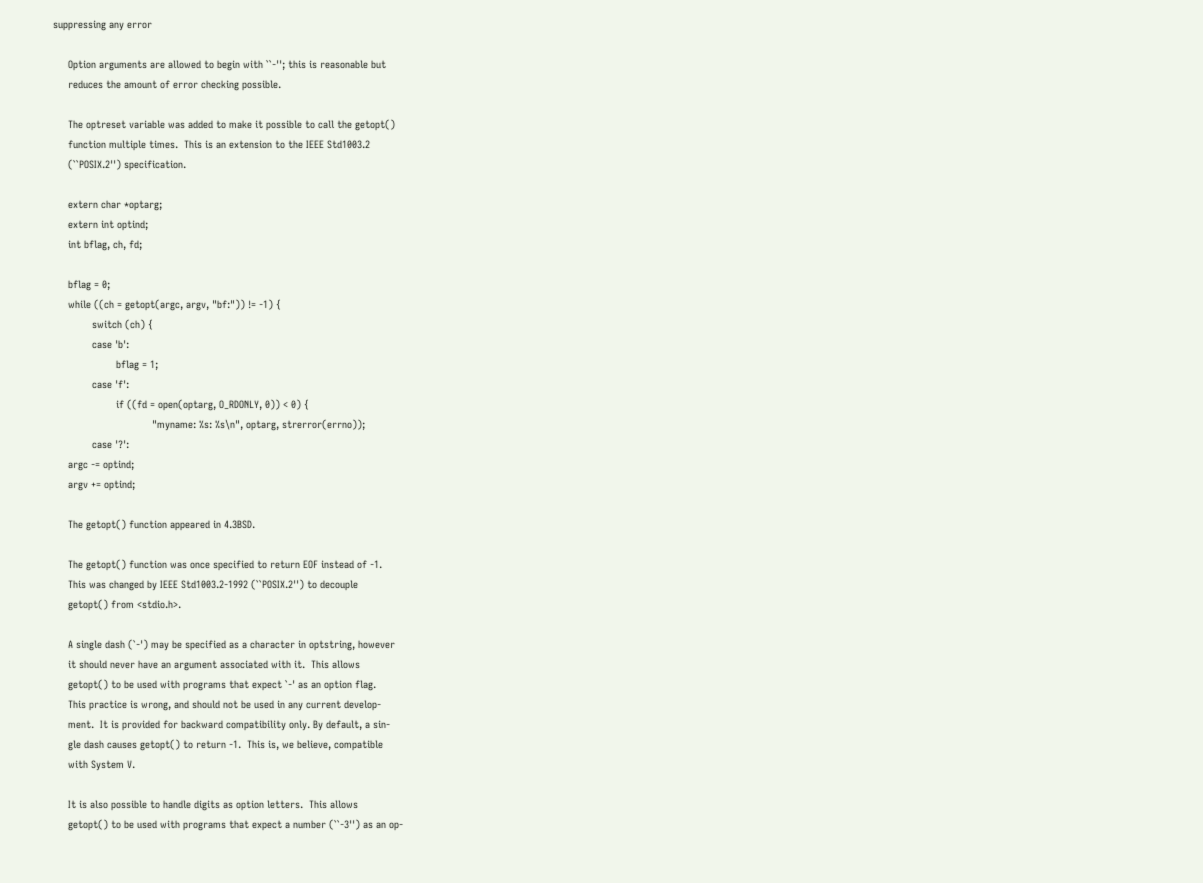suppressing any error

     Option arguments are allowed to begin with ``-''; this is reasonable but
     reduces the amount of error checking possible.

     The optreset variable was added to make it possible to call the getopt()
     function multiple times.  This is an extension to the IEEE Std1003.2
     (``POSIX.2'') specification.

     extern char *optarg;
     extern int optind;
     int bflag, ch, fd;

     bflag = 0;
     while ((ch = getopt(argc, argv, "bf:")) != -1) {
             switch (ch) {
             case 'b':
                     bflag = 1;
             case 'f':
                     if ((fd = open(optarg, O_RDONLY, 0)) < 0) {
                                 "myname: %s: %s\n", optarg, strerror(errno));
             case '?':
     argc -= optind;
     argv += optind;

     The getopt() function appeared in 4.3BSD.

     The getopt() function was once specified to return EOF instead of -1.
     This was changed by IEEE Std1003.2-1992 (``POSIX.2'') to decouple
     getopt() from <stdio.h>.

     A single dash (`-') may be specified as a character in optstring, however
     it should never have an argument associated with it.  This allows
     getopt() to be used with programs that expect `-' as an option flag.
     This practice is wrong, and should not be used in any current develop-
     ment.  It is provided for backward compatibility only. By default, a sin-
     gle dash causes getopt() to return -1.  This is, we believe, compatible
     with System V.

     It is also possible to handle digits as option letters.  This allows
     getopt() to be used with programs that expect a number (``-3'') as an op-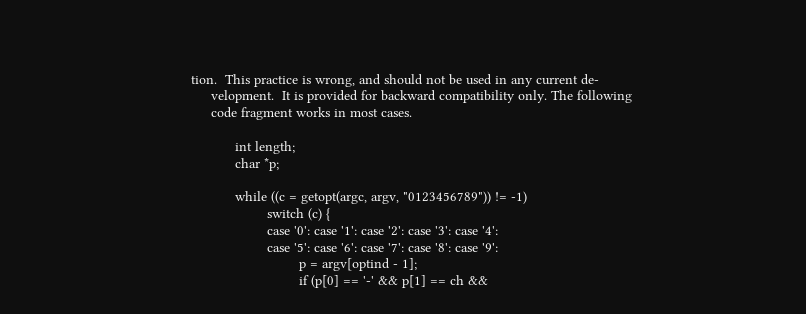tion.  This practice is wrong, and should not be used in any current de-
     velopment.  It is provided for backward compatibility only. The following
     code fragment works in most cases.

           int length;
           char *p;

           while ((c = getopt(argc, argv, "0123456789")) != -1)
                   switch (c) {
                   case '0': case '1': case '2': case '3': case '4':
                   case '5': case '6': case '7': case '8': case '9':
                           p = argv[optind - 1];
                           if (p[0] == '-' && p[1] == ch &&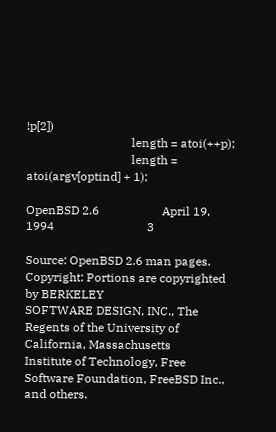!p[2])
                                   length = atoi(++p);
                                   length = atoi(argv[optind] + 1);

OpenBSD 2.6                     April 19, 1994                               3

Source: OpenBSD 2.6 man pages. Copyright: Portions are copyrighted by BERKELEY
SOFTWARE DESIGN, INC., The Regents of the University of California, Massachusetts
Institute of Technology, Free Software Foundation, FreeBSD Inc., and others.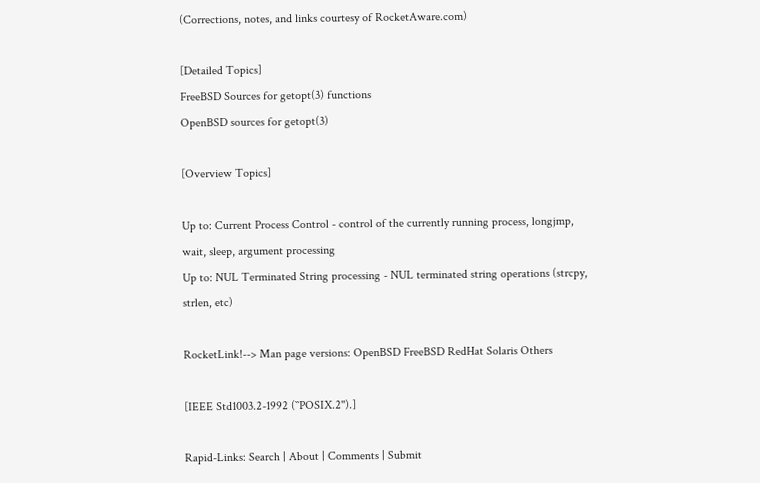(Corrections, notes, and links courtesy of RocketAware.com)

[Detailed Topics]
FreeBSD Sources for getopt(3) functions
OpenBSD sources for getopt(3)

[Overview Topics]

Up to: Current Process Control - control of the currently running process, longjmp, wait, sleep, argument processing
Up to: NUL Terminated String processing - NUL terminated string operations (strcpy, strlen, etc)

RocketLink!--> Man page versions: OpenBSD FreeBSD RedHat Solaris Others

[IEEE Std1003.2-1992 (``POSIX.2'').]

Rapid-Links: Search | About | Comments | Submit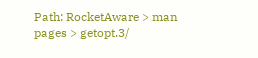Path: RocketAware > man pages > getopt.3/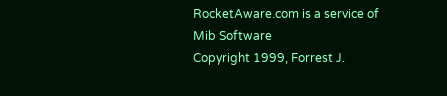RocketAware.com is a service of Mib Software
Copyright 1999, Forrest J.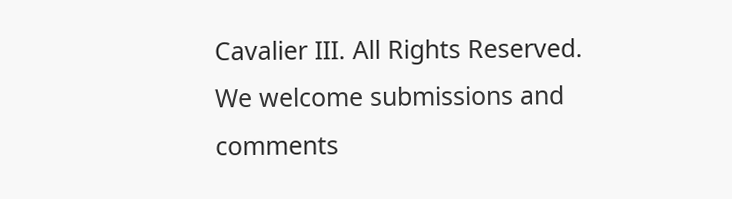Cavalier III. All Rights Reserved.
We welcome submissions and comments